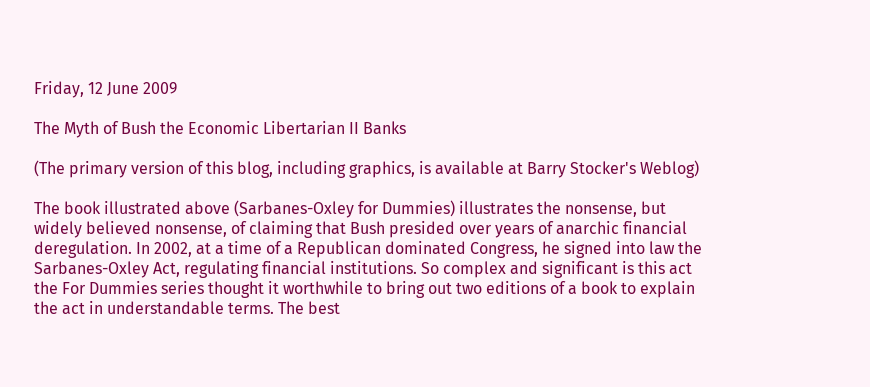Friday, 12 June 2009

The Myth of Bush the Economic Libertarian II Banks

(The primary version of this blog, including graphics, is available at Barry Stocker's Weblog)

The book illustrated above (Sarbanes-Oxley for Dummies) illustrates the nonsense, but widely believed nonsense, of claiming that Bush presided over years of anarchic financial deregulation. In 2002, at a time of a Republican dominated Congress, he signed into law the Sarbanes-Oxley Act, regulating financial institutions. So complex and significant is this act the For Dummies series thought it worthwhile to bring out two editions of a book to explain the act in understandable terms. The best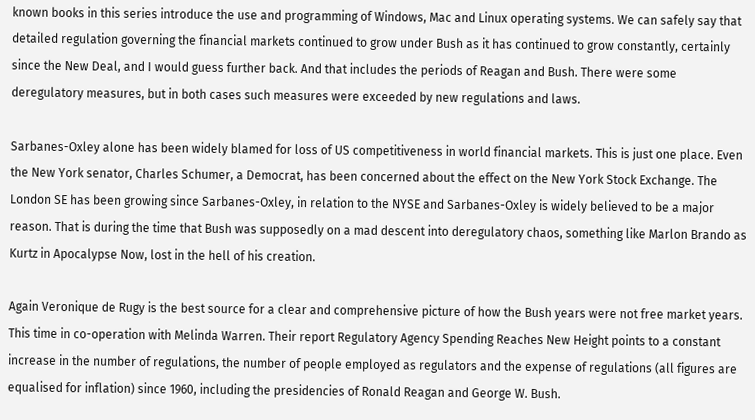known books in this series introduce the use and programming of Windows, Mac and Linux operating systems. We can safely say that detailed regulation governing the financial markets continued to grow under Bush as it has continued to grow constantly, certainly since the New Deal, and I would guess further back. And that includes the periods of Reagan and Bush. There were some deregulatory measures, but in both cases such measures were exceeded by new regulations and laws.

Sarbanes-Oxley alone has been widely blamed for loss of US competitiveness in world financial markets. This is just one place. Even the New York senator, Charles Schumer, a Democrat, has been concerned about the effect on the New York Stock Exchange. The London SE has been growing since Sarbanes-Oxley, in relation to the NYSE and Sarbanes-Oxley is widely believed to be a major reason. That is during the time that Bush was supposedly on a mad descent into deregulatory chaos, something like Marlon Brando as Kurtz in Apocalypse Now, lost in the hell of his creation.

Again Veronique de Rugy is the best source for a clear and comprehensive picture of how the Bush years were not free market years. This time in co-operation with Melinda Warren. Their report Regulatory Agency Spending Reaches New Height points to a constant increase in the number of regulations, the number of people employed as regulators and the expense of regulations (all figures are equalised for inflation) since 1960, including the presidencies of Ronald Reagan and George W. Bush.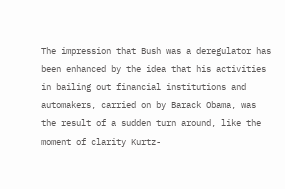The impression that Bush was a deregulator has been enhanced by the idea that his activities in bailing out financial institutions and automakers, carried on by Barack Obama, was the result of a sudden turn around, like the moment of clarity Kurtz-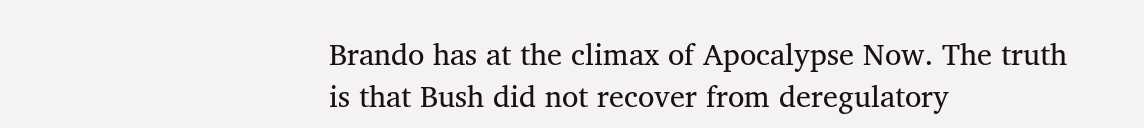Brando has at the climax of Apocalypse Now. The truth is that Bush did not recover from deregulatory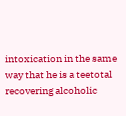intoxication in the same way that he is a teetotal recovering alcoholic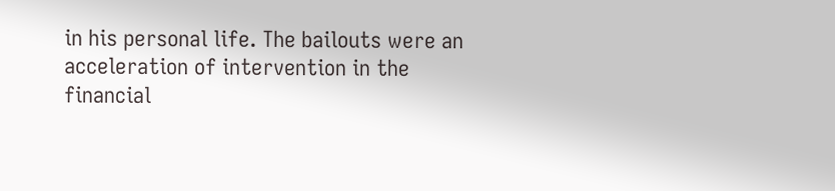in his personal life. The bailouts were an acceleration of intervention in the financial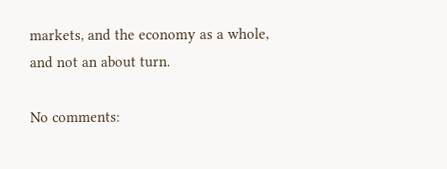markets, and the economy as a whole, and not an about turn.

No comments: